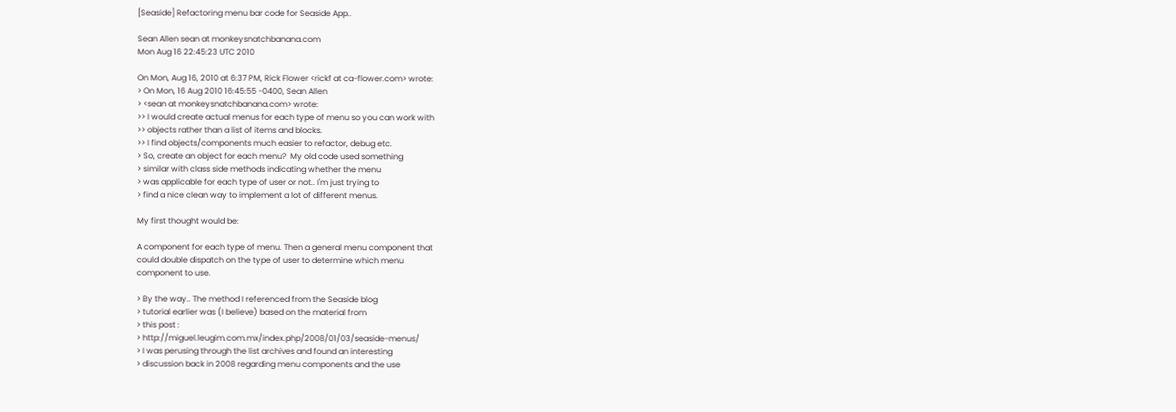[Seaside] Refactoring menu bar code for Seaside App..

Sean Allen sean at monkeysnatchbanana.com
Mon Aug 16 22:45:23 UTC 2010

On Mon, Aug 16, 2010 at 6:37 PM, Rick Flower <rickf at ca-flower.com> wrote:
> On Mon, 16 Aug 2010 16:45:55 -0400, Sean Allen
> <sean at monkeysnatchbanana.com> wrote:
>> I would create actual menus for each type of menu so you can work with
>> objects rather than a list of items and blocks.
>> I find objects/components much easier to refactor, debug etc.
> So, create an object for each menu?  My old code used something
> similar with class side methods indicating whether the menu
> was applicable for each type of user or not.. I'm just trying to
> find a nice clean way to implement a lot of different menus.

My first thought would be:

A component for each type of menu. Then a general menu component that
could double dispatch on the type of user to determine which menu
component to use.

> By the way.. The method I referenced from the Seaside blog
> tutorial earlier was (I believe) based on the material from
> this post :
> http://miguel.leugim.com.mx/index.php/2008/01/03/seaside-menus/
> I was perusing through the list archives and found an interesting
> discussion back in 2008 regarding menu components and the use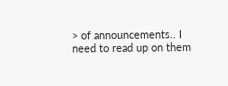> of announcements.. I need to read up on them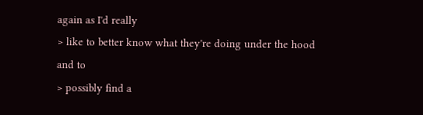again as I'd really
> like to better know what they're doing under the hood and to
> possibly find a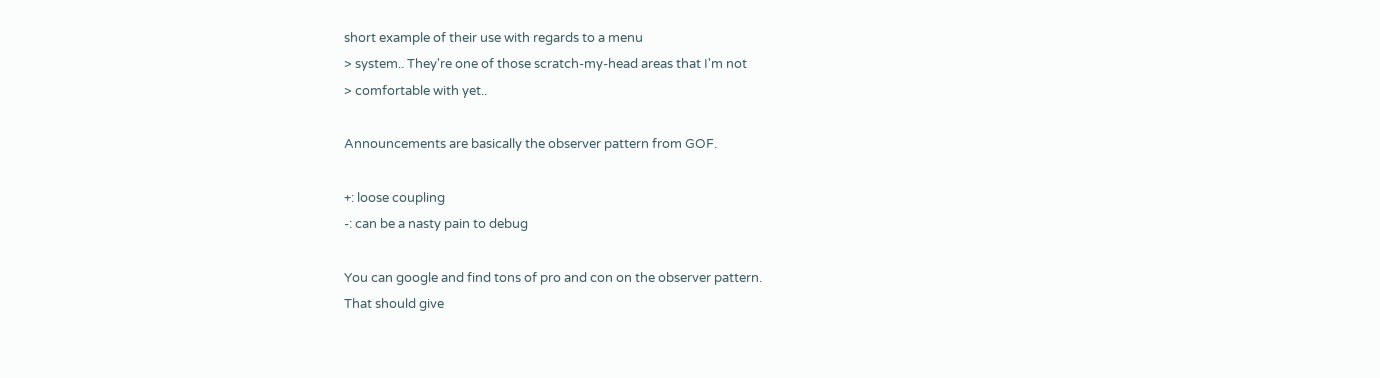short example of their use with regards to a menu
> system.. They're one of those scratch-my-head areas that I'm not
> comfortable with yet..

Announcements are basically the observer pattern from GOF.

+: loose coupling
-: can be a nasty pain to debug

You can google and find tons of pro and con on the observer pattern.
That should give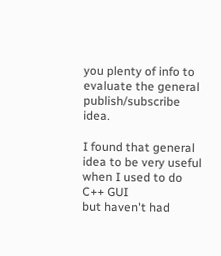you plenty of info to evaluate the general
publish/subscribe idea.

I found that general idea to be very useful when I used to do C++ GUI
but haven't had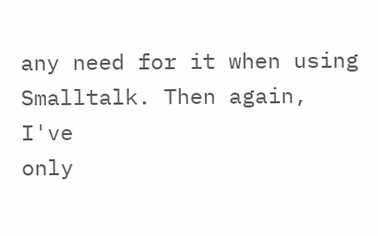any need for it when using Smalltalk. Then again, I've
only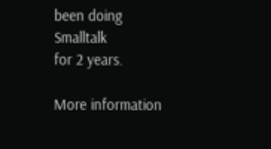been doing Smalltalk
for 2 years.

More information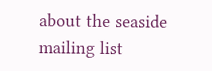about the seaside mailing list